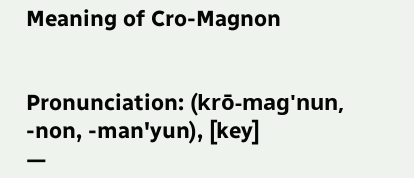Meaning of Cro-Magnon


Pronunciation: (krō-mag'nun, -non, -man'yun), [key]
—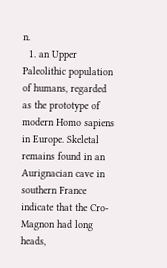n.
  1. an Upper Paleolithic population of humans, regarded as the prototype of modern Homo sapiens in Europe. Skeletal remains found in an Aurignacian cave in southern France indicate that the Cro-Magnon had long heads,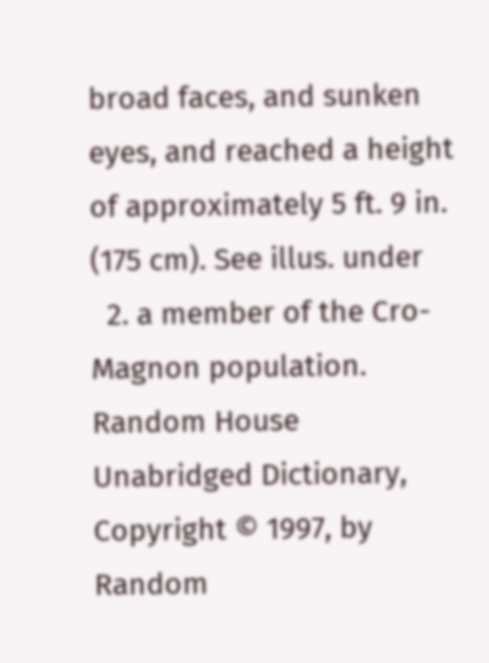broad faces, and sunken eyes, and reached a height of approximately 5 ft. 9 in. (175 cm). See illus. under
  2. a member of the Cro-Magnon population.
Random House Unabridged Dictionary, Copyright © 1997, by Random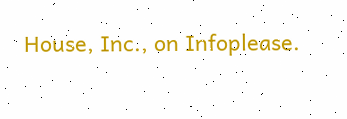House, Inc., on Infoplease.